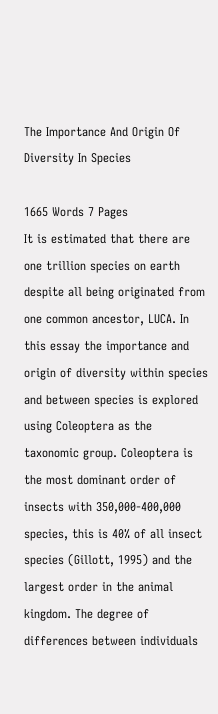The Importance And Origin Of Diversity In Species

1665 Words 7 Pages
It is estimated that there are one trillion species on earth despite all being originated from one common ancestor, LUCA. In this essay the importance and origin of diversity within species and between species is explored using Coleoptera as the taxonomic group. Coleoptera is the most dominant order of insects with 350,000-400,000 species, this is 40% of all insect species (Gillott, 1995) and the largest order in the animal kingdom. The degree of differences between individuals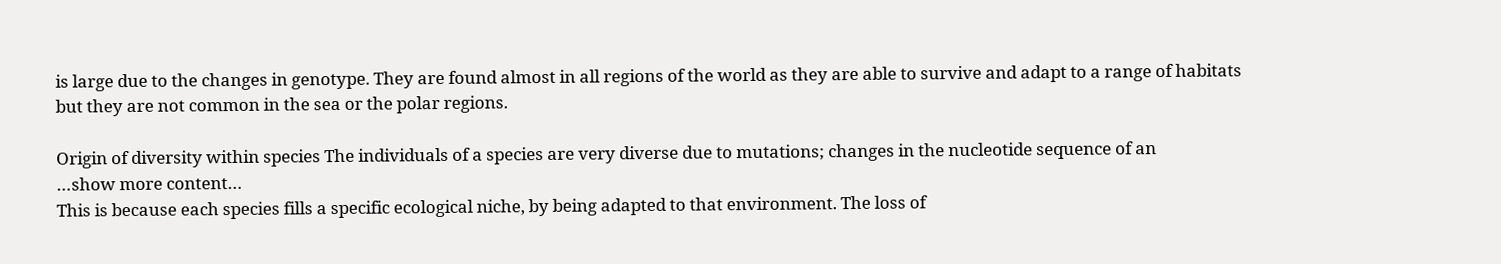is large due to the changes in genotype. They are found almost in all regions of the world as they are able to survive and adapt to a range of habitats but they are not common in the sea or the polar regions.

Origin of diversity within species The individuals of a species are very diverse due to mutations; changes in the nucleotide sequence of an
…show more content…
This is because each species fills a specific ecological niche, by being adapted to that environment. The loss of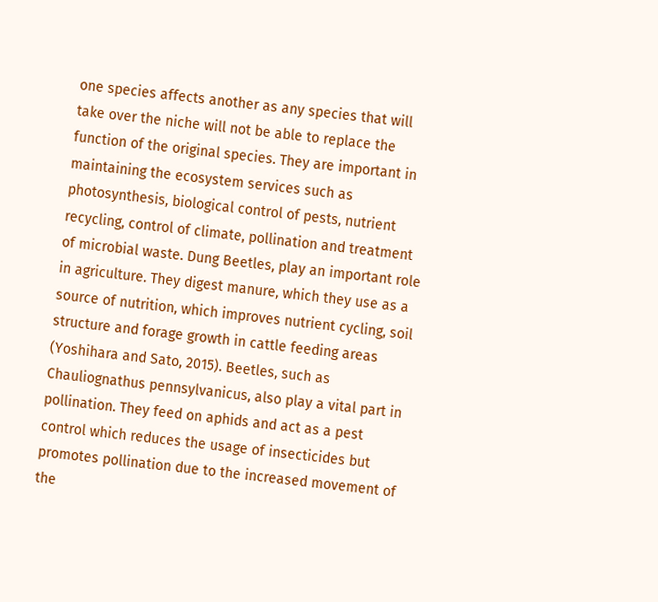one species affects another as any species that will take over the niche will not be able to replace the function of the original species. They are important in maintaining the ecosystem services such as photosynthesis, biological control of pests, nutrient recycling, control of climate, pollination and treatment of microbial waste. Dung Beetles, play an important role in agriculture. They digest manure, which they use as a source of nutrition, which improves nutrient cycling, soil structure and forage growth in cattle feeding areas (Yoshihara and Sato, 2015). Beetles, such as Chauliognathus pennsylvanicus, also play a vital part in pollination. They feed on aphids and act as a pest control which reduces the usage of insecticides but promotes pollination due to the increased movement of the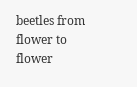beetles from flower to flower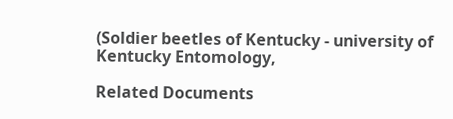(Soldier beetles of Kentucky - university of Kentucky Entomology,

Related Documents